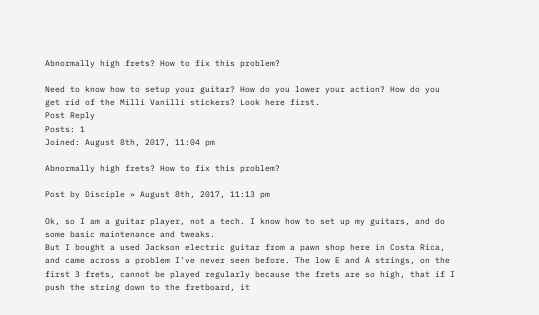Abnormally high frets? How to fix this problem?

Need to know how to setup your guitar? How do you lower your action? How do you get rid of the Milli Vanilli stickers? Look here first.
Post Reply
Posts: 1
Joined: August 8th, 2017, 11:04 pm

Abnormally high frets? How to fix this problem?

Post by Disciple » August 8th, 2017, 11:13 pm

Ok, so I am a guitar player, not a tech. I know how to set up my guitars, and do some basic maintenance and tweaks.
But I bought a used Jackson electric guitar from a pawn shop here in Costa Rica, and came across a problem I've never seen before. The low E and A strings, on the first 3 frets, cannot be played regularly because the frets are so high, that if I push the string down to the fretboard, it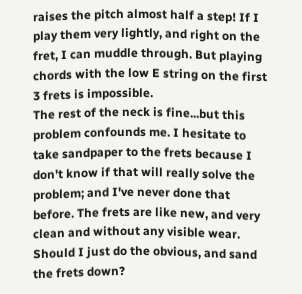raises the pitch almost half a step! If I play them very lightly, and right on the fret, I can muddle through. But playing chords with the low E string on the first 3 frets is impossible.
The rest of the neck is fine...but this problem confounds me. I hesitate to take sandpaper to the frets because I don't know if that will really solve the problem; and I've never done that before. The frets are like new, and very clean and without any visible wear.
Should I just do the obvious, and sand the frets down?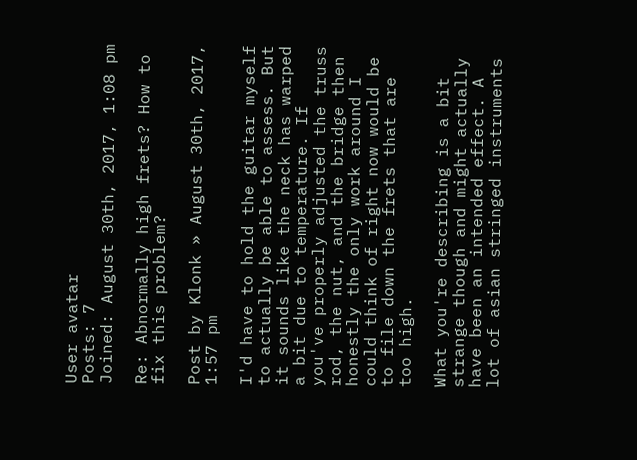User avatar
Posts: 7
Joined: August 30th, 2017, 1:08 pm

Re: Abnormally high frets? How to fix this problem?

Post by Klonk » August 30th, 2017, 1:57 pm

I'd have to hold the guitar myself to actually be able to assess. But it sounds like the neck has warped a bit due to temperature. If you've properly adjusted the truss rod, the nut, and the bridge then honestly the only work around I could think of right now would be to file down the frets that are too high.

What you're describing is a bit strange though and might actually have been an intended effect. A lot of asian stringed instruments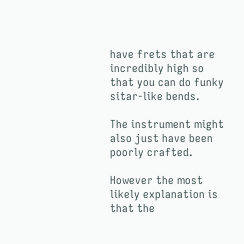have frets that are incredibly high so that you can do funky sitar-like bends.

The instrument might also just have been poorly crafted.

However the most likely explanation is that the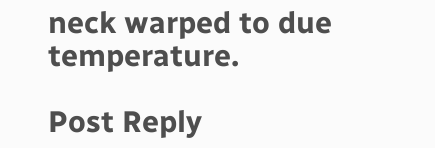neck warped to due temperature.

Post Reply